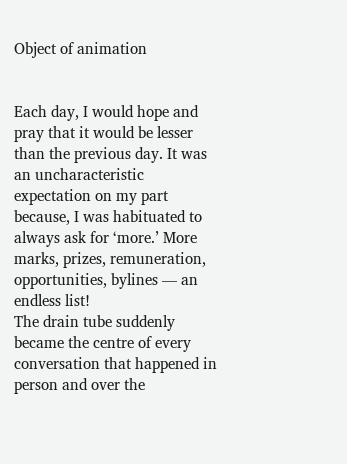Object of animation


Each day, I would hope and pray that it would be lesser than the previous day. It was an uncharacteristic expectation on my part because, I was habituated to always ask for ‘more.’ More marks, prizes, remuneration, opportunities, bylines — an endless list!
The drain tube suddenly became the centre of every conversation that happened in person and over the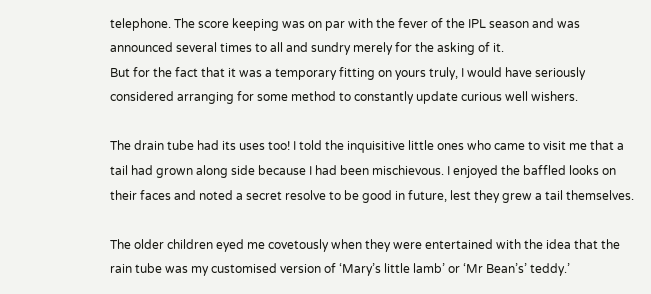telephone. The score keeping was on par with the fever of the IPL season and was announced several times to all and sundry merely for the asking of it.
But for the fact that it was a temporary fitting on yours truly, I would have seriously considered arranging for some method to constantly update curious well wishers.

The drain tube had its uses too! I told the inquisitive little ones who came to visit me that a tail had grown along side because I had been mischievous. I enjoyed the baffled looks on their faces and noted a secret resolve to be good in future, lest they grew a tail themselves.

The older children eyed me covetously when they were entertained with the idea that the rain tube was my customised version of ‘Mary’s little lamb’ or ‘Mr Bean’s’ teddy.’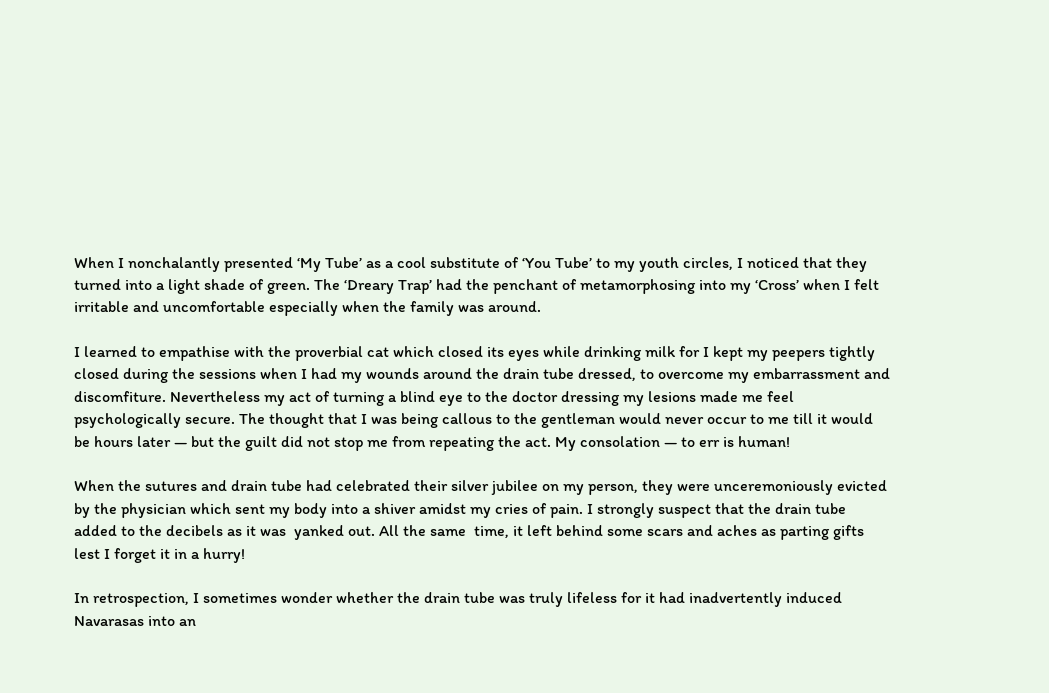When I nonchalantly presented ‘My Tube’ as a cool substitute of ‘You Tube’ to my youth circles, I noticed that they turned into a light shade of green. The ‘Dreary Trap’ had the penchant of metamorphosing into my ‘Cross’ when I felt irritable and uncomfortable especially when the family was around.

I learned to empathise with the proverbial cat which closed its eyes while drinking milk for I kept my peepers tightly closed during the sessions when I had my wounds around the drain tube dressed, to overcome my embarrassment and discomfiture. Nevertheless my act of turning a blind eye to the doctor dressing my lesions made me feel psychologically secure. The thought that I was being callous to the gentleman would never occur to me till it would be hours later — but the guilt did not stop me from repeating the act. My consolation — to err is human!

When the sutures and drain tube had celebrated their silver jubilee on my person, they were unceremoniously evicted by the physician which sent my body into a shiver amidst my cries of pain. I strongly suspect that the drain tube added to the decibels as it was  yanked out. All the same  time, it left behind some scars and aches as parting gifts lest I forget it in a hurry!

In retrospection, I sometimes wonder whether the drain tube was truly lifeless for it had inadvertently induced Navarasas into an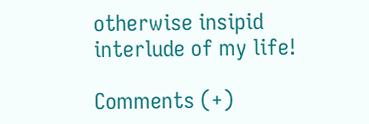otherwise insipid interlude of my life!

Comments (+)